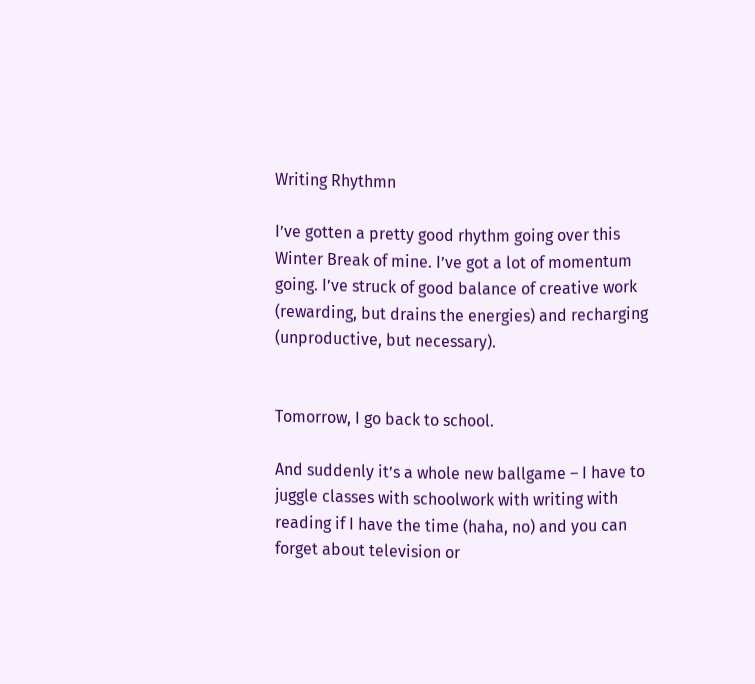Writing Rhythmn

I’ve gotten a pretty good rhythm going over this Winter Break of mine. I’ve got a lot of momentum going. I’ve struck of good balance of creative work (rewarding, but drains the energies) and recharging (unproductive, but necessary).


Tomorrow, I go back to school.

And suddenly it’s a whole new ballgame – I have to juggle classes with schoolwork with writing with reading if I have the time (haha, no) and you can forget about television or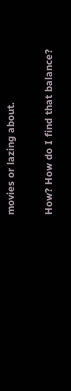movies or lazing about.

How? How do I find that balance?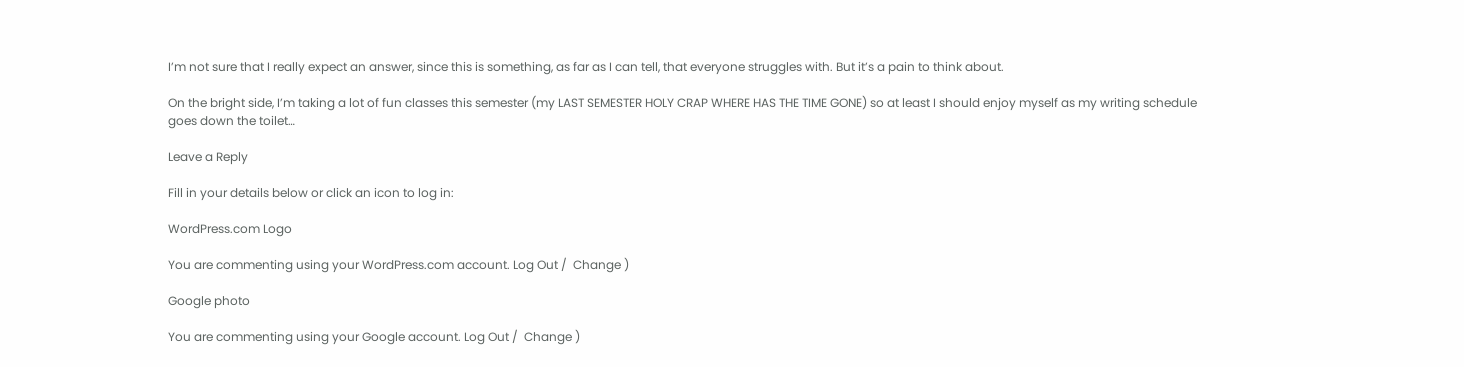I’m not sure that I really expect an answer, since this is something, as far as I can tell, that everyone struggles with. But it’s a pain to think about.

On the bright side, I’m taking a lot of fun classes this semester (my LAST SEMESTER HOLY CRAP WHERE HAS THE TIME GONE) so at least I should enjoy myself as my writing schedule goes down the toilet…

Leave a Reply

Fill in your details below or click an icon to log in:

WordPress.com Logo

You are commenting using your WordPress.com account. Log Out /  Change )

Google photo

You are commenting using your Google account. Log Out /  Change )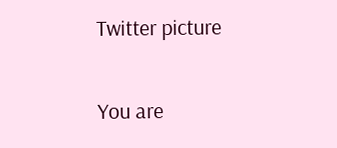Twitter picture

You are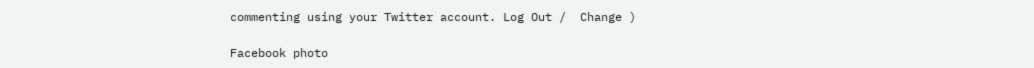commenting using your Twitter account. Log Out /  Change )

Facebook photo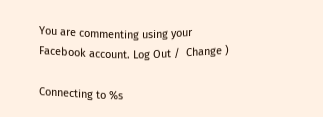You are commenting using your Facebook account. Log Out /  Change )

Connecting to %s